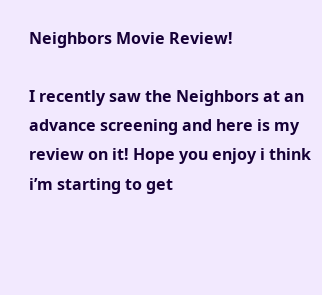Neighbors Movie Review!

I recently saw the Neighbors at an advance screening and here is my review on it! Hope you enjoy i think i’m starting to get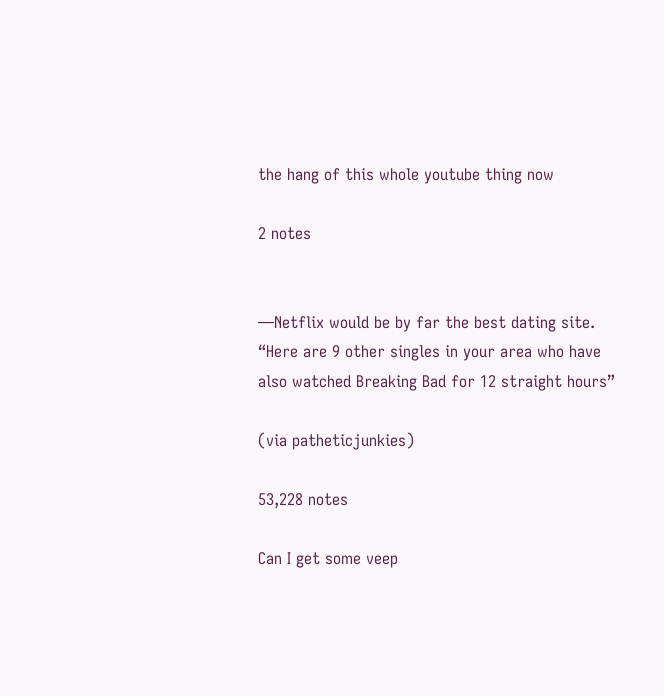the hang of this whole youtube thing now

2 notes


—Netflix would be by far the best dating site. “Here are 9 other singles in your area who have also watched Breaking Bad for 12 straight hours”

(via patheticjunkies)

53,228 notes

Can I get some veep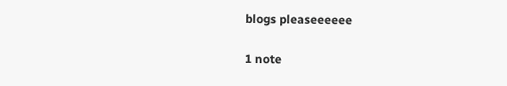blogs pleaseeeeee

1 note